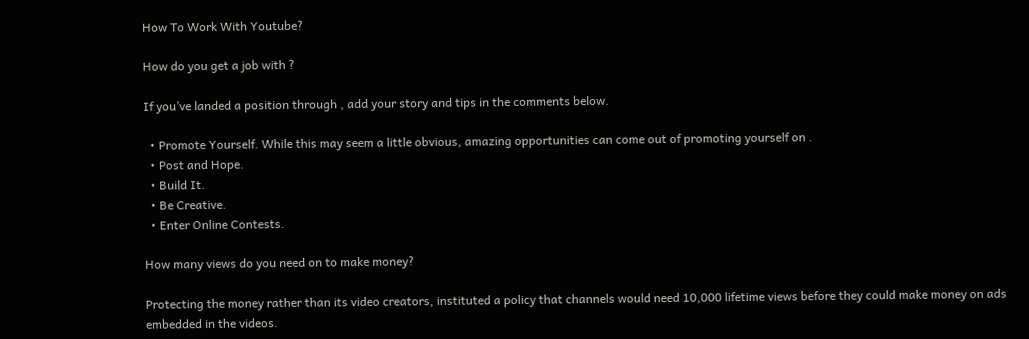How To Work With Youtube?

How do you get a job with ?

If you’ve landed a position through , add your story and tips in the comments below.

  • Promote Yourself. While this may seem a little obvious, amazing opportunities can come out of promoting yourself on .
  • Post and Hope.
  • Build It.
  • Be Creative.
  • Enter Online Contests.

How many views do you need on to make money?

Protecting the money rather than its video creators, instituted a policy that channels would need 10,000 lifetime views before they could make money on ads embedded in the videos.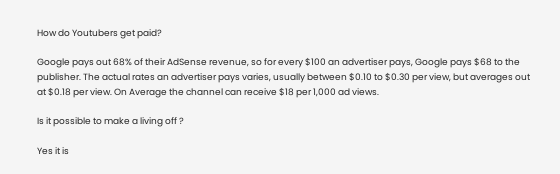How do Youtubers get paid?

Google pays out 68% of their AdSense revenue, so for every $100 an advertiser pays, Google pays $68 to the publisher. The actual rates an advertiser pays varies, usually between $0.10 to $0.30 per view, but averages out at $0.18 per view. On Average the channel can receive $18 per 1,000 ad views.

Is it possible to make a living off ?

Yes it is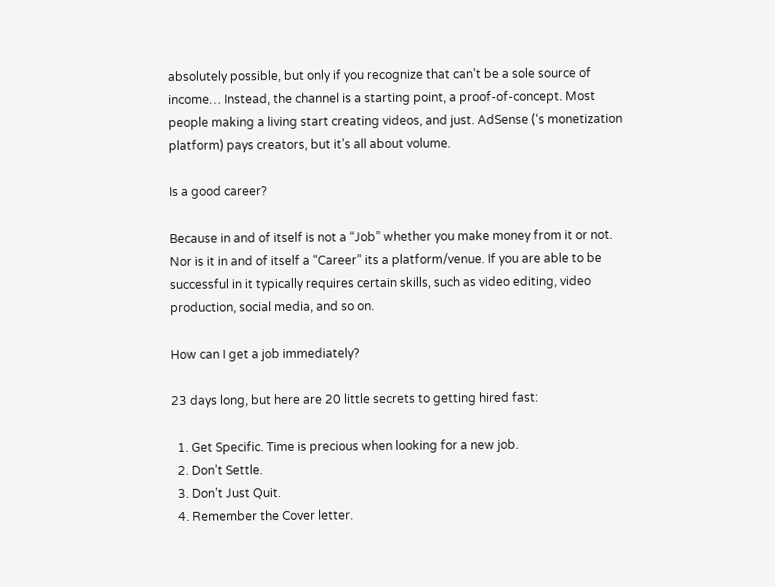absolutely possible, but only if you recognize that can’t be a sole source of income… Instead, the channel is a starting point, a proof-of-concept. Most people making a living start creating videos, and just. AdSense (‘s monetization platform) pays creators, but it’s all about volume.

Is a good career?

Because in and of itself is not a “Job” whether you make money from it or not. Nor is it in and of itself a “Career” its a platform/venue. If you are able to be successful in it typically requires certain skills, such as video editing, video production, social media, and so on.

How can I get a job immediately?

23 days long, but here are 20 little secrets to getting hired fast:

  1. Get Specific. Time is precious when looking for a new job.
  2. Don’t Settle.
  3. Don’t Just Quit.
  4. Remember the Cover letter.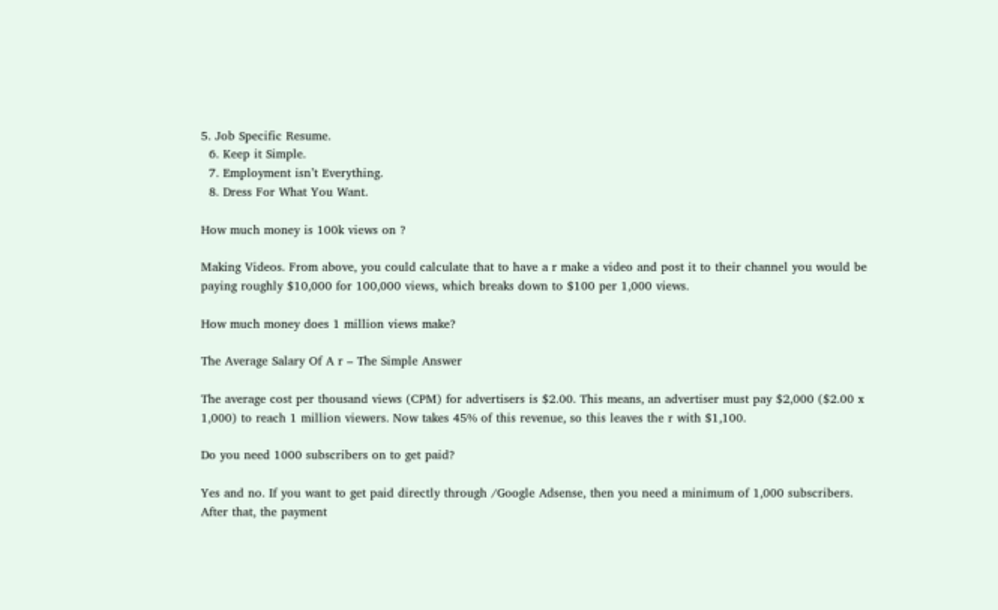5. Job Specific Resume.
  6. Keep it Simple.
  7. Employment isn’t Everything.
  8. Dress For What You Want.

How much money is 100k views on ?

Making Videos. From above, you could calculate that to have a r make a video and post it to their channel you would be paying roughly $10,000 for 100,000 views, which breaks down to $100 per 1,000 views.

How much money does 1 million views make?

The Average Salary Of A r – The Simple Answer

The average cost per thousand views (CPM) for advertisers is $2.00. This means, an advertiser must pay $2,000 ($2.00 x 1,000) to reach 1 million viewers. Now takes 45% of this revenue, so this leaves the r with $1,100.

Do you need 1000 subscribers on to get paid?

Yes and no. If you want to get paid directly through /Google Adsense, then you need a minimum of 1,000 subscribers. After that, the payment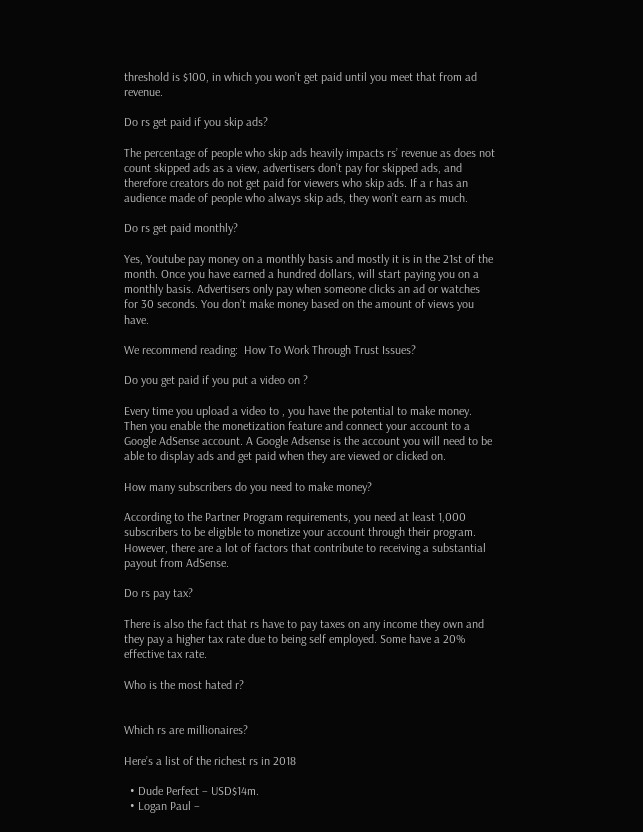threshold is $100, in which you won’t get paid until you meet that from ad revenue.

Do rs get paid if you skip ads?

The percentage of people who skip ads heavily impacts rs’ revenue as does not count skipped ads as a view, advertisers don’t pay for skipped ads, and therefore creators do not get paid for viewers who skip ads. If a r has an audience made of people who always skip ads, they won’t earn as much.

Do rs get paid monthly?

Yes, Youtube pay money on a monthly basis and mostly it is in the 21st of the month. Once you have earned a hundred dollars, will start paying you on a monthly basis. Advertisers only pay when someone clicks an ad or watches for 30 seconds. You don’t make money based on the amount of views you have.

We recommend reading:  How To Work Through Trust Issues?

Do you get paid if you put a video on ?

Every time you upload a video to , you have the potential to make money. Then you enable the monetization feature and connect your account to a Google AdSense account. A Google Adsense is the account you will need to be able to display ads and get paid when they are viewed or clicked on.

How many subscribers do you need to make money?

According to the Partner Program requirements, you need at least 1,000 subscribers to be eligible to monetize your account through their program. However, there are a lot of factors that contribute to receiving a substantial payout from AdSense.

Do rs pay tax?

There is also the fact that rs have to pay taxes on any income they own and they pay a higher tax rate due to being self employed. Some have a 20% effective tax rate.

Who is the most hated r?


Which rs are millionaires?

Here’s a list of the richest rs in 2018

  • Dude Perfect – USD$14m.
  • Logan Paul –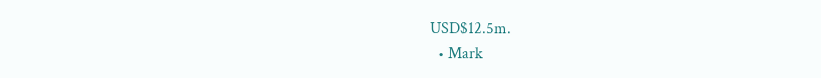USD$12.5m.
  • Mark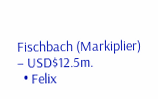Fischbach (Markiplier) – USD$12.5m.
  • Felix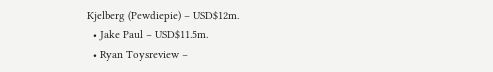Kjelberg (Pewdiepie) – USD$12m.
  • Jake Paul – USD$11.5m.
  • Ryan Toysreview –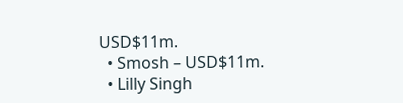USD$11m.
  • Smosh – USD$11m.
  • Lilly Singh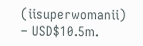(iisuperwomanii) – USD$10.5m.